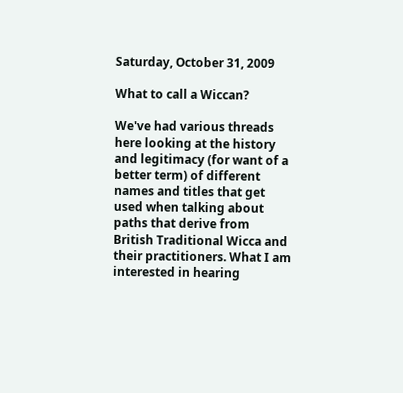Saturday, October 31, 2009

What to call a Wiccan?

We've had various threads here looking at the history and legitimacy (for want of a better term) of different names and titles that get used when talking about paths that derive from British Traditional Wicca and their practitioners. What I am interested in hearing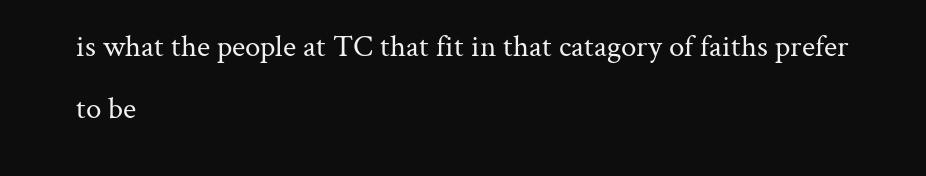is what the people at TC that fit in that catagory of faiths prefer to be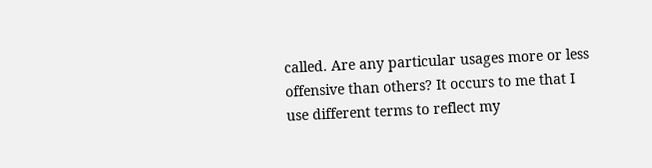called. Are any particular usages more or less offensive than others? It occurs to me that I use different terms to reflect my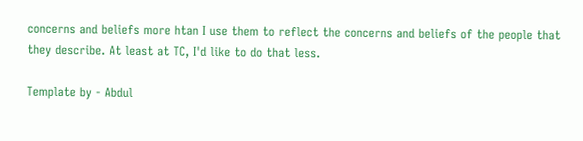concerns and beliefs more htan I use them to reflect the concerns and beliefs of the people that they describe. At least at TC, I'd like to do that less.

Template by - Abdul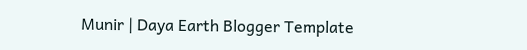Munir | Daya Earth Blogger Template